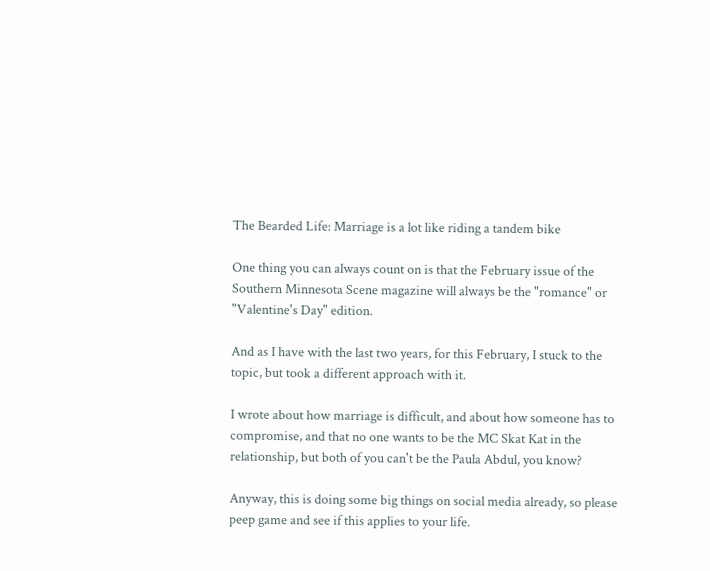The Bearded Life: Marriage is a lot like riding a tandem bike

One thing you can always count on is that the February issue of the Southern Minnesota Scene magazine will always be the "romance" or "Valentine's Day" edition.

And as I have with the last two years, for this February, I stuck to the topic, but took a different approach with it.

I wrote about how marriage is difficult, and about how someone has to compromise, and that no one wants to be the MC Skat Kat in the relationship, but both of you can't be the Paula Abdul, you know?

Anyway, this is doing some big things on social media already, so please peep game and see if this applies to your life.